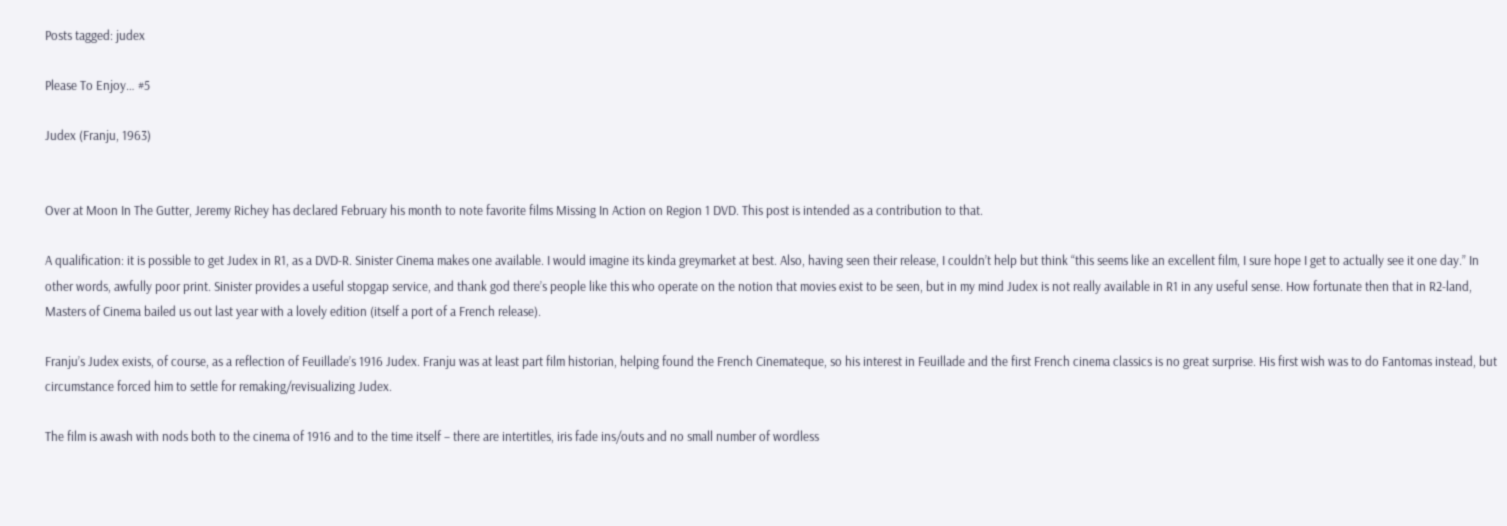Posts tagged: judex

Please To Enjoy… #5

Judex (Franju, 1963)


Over at Moon In The Gutter, Jeremy Richey has declared February his month to note favorite films Missing In Action on Region 1 DVD. This post is intended as a contribution to that.

A qualification: it is possible to get Judex in R1, as a DVD-R. Sinister Cinema makes one available. I would imagine its kinda greymarket at best. Also, having seen their release, I couldn’t help but think “this seems like an excellent film, I sure hope I get to actually see it one day.” In other words, awfully poor print. Sinister provides a useful stopgap service, and thank god there’s people like this who operate on the notion that movies exist to be seen, but in my mind Judex is not really available in R1 in any useful sense. How fortunate then that in R2-land, Masters of Cinema bailed us out last year with a lovely edition (itself a port of a French release).

Franju’s Judex exists, of course, as a reflection of Feuillade’s 1916 Judex. Franju was at least part film historian, helping found the French Cinemateque, so his interest in Feuillade and the first French cinema classics is no great surprise. His first wish was to do Fantomas instead, but circumstance forced him to settle for remaking/revisualizing Judex.

The film is awash with nods both to the cinema of 1916 and to the time itself – there are intertitles, iris fade ins/outs and no small number of wordless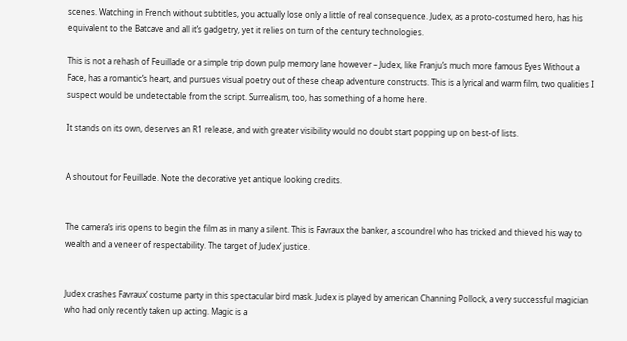scenes. Watching in French without subtitles, you actually lose only a little of real consequence. Judex, as a proto-costumed hero, has his equivalent to the Batcave and all it’s gadgetry, yet it relies on turn of the century technologies.

This is not a rehash of Feuillade or a simple trip down pulp memory lane however – Judex, like Franju’s much more famous Eyes Without a Face, has a romantic’s heart, and pursues visual poetry out of these cheap adventure constructs. This is a lyrical and warm film, two qualities I suspect would be undetectable from the script. Surrealism, too, has something of a home here.

It stands on its own, deserves an R1 release, and with greater visibility would no doubt start popping up on best-of lists.


A shoutout for Feuillade. Note the decorative yet antique looking credits.


The camera’s iris opens to begin the film as in many a silent. This is Favraux the banker, a scoundrel who has tricked and thieved his way to wealth and a veneer of respectability. The target of Judex’ justice.


Judex crashes Favraux’ costume party in this spectacular bird mask. Judex is played by american Channing Pollock, a very successful magician who had only recently taken up acting. Magic is a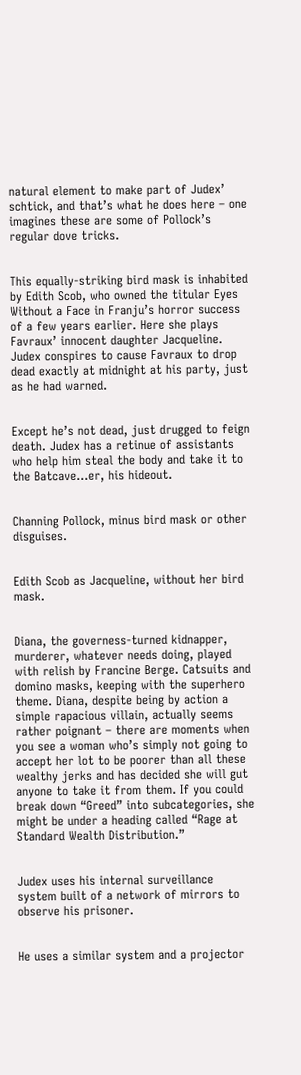natural element to make part of Judex’ schtick, and that’s what he does here – one imagines these are some of Pollock’s regular dove tricks.


This equally-striking bird mask is inhabited by Edith Scob, who owned the titular Eyes Without a Face in Franju’s horror success of a few years earlier. Here she plays Favraux’ innocent daughter Jacqueline. Judex conspires to cause Favraux to drop dead exactly at midnight at his party, just as he had warned.


Except he’s not dead, just drugged to feign death. Judex has a retinue of assistants who help him steal the body and take it to the Batcave…er, his hideout.


Channing Pollock, minus bird mask or other disguises.


Edith Scob as Jacqueline, without her bird mask.


Diana, the governess-turned kidnapper, murderer, whatever needs doing, played with relish by Francine Berge. Catsuits and domino masks, keeping with the superhero theme. Diana, despite being by action a simple rapacious villain, actually seems rather poignant – there are moments when you see a woman who’s simply not going to accept her lot to be poorer than all these wealthy jerks and has decided she will gut anyone to take it from them. If you could break down “Greed” into subcategories, she might be under a heading called “Rage at Standard Wealth Distribution.”


Judex uses his internal surveillance system built of a network of mirrors to observe his prisoner.


He uses a similar system and a projector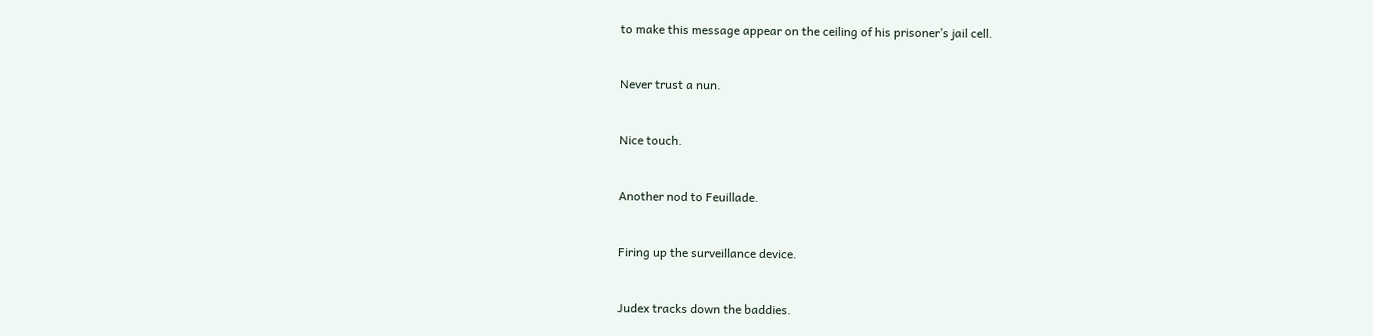to make this message appear on the ceiling of his prisoner’s jail cell.


Never trust a nun.


Nice touch.


Another nod to Feuillade.


Firing up the surveillance device.


Judex tracks down the baddies.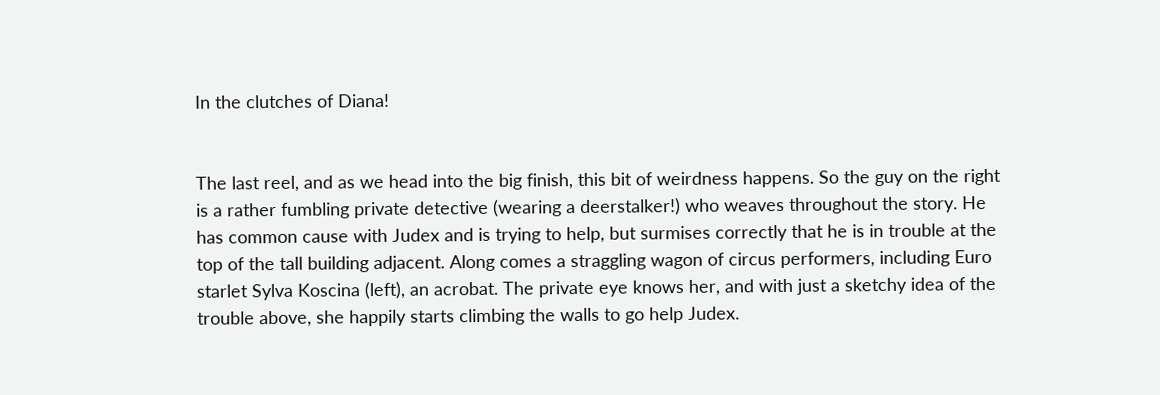In the clutches of Diana!


The last reel, and as we head into the big finish, this bit of weirdness happens. So the guy on the right is a rather fumbling private detective (wearing a deerstalker!) who weaves throughout the story. He has common cause with Judex and is trying to help, but surmises correctly that he is in trouble at the top of the tall building adjacent. Along comes a straggling wagon of circus performers, including Euro starlet Sylva Koscina (left), an acrobat. The private eye knows her, and with just a sketchy idea of the trouble above, she happily starts climbing the walls to go help Judex.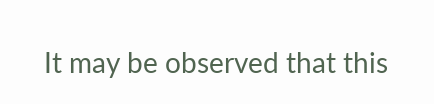It may be observed that this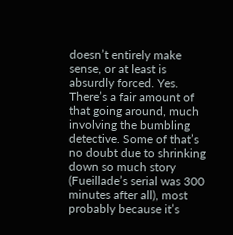doesn’t entirely make sense, or at least is absurdly forced. Yes. There’s a fair amount of that going around, much involving the bumbling detective. Some of that’s no doubt due to shrinking down so much story (Fueillade’s serial was 300 minutes after all), most probably because it’s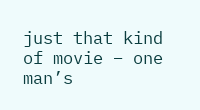just that kind of movie – one man’s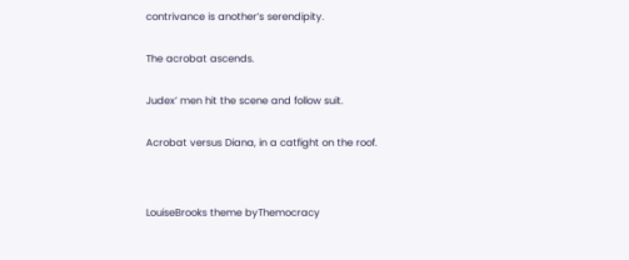contrivance is another’s serendipity.


The acrobat ascends.


Judex’ men hit the scene and follow suit.


Acrobat versus Diana, in a catfight on the roof.




LouiseBrooks theme byThemocracy